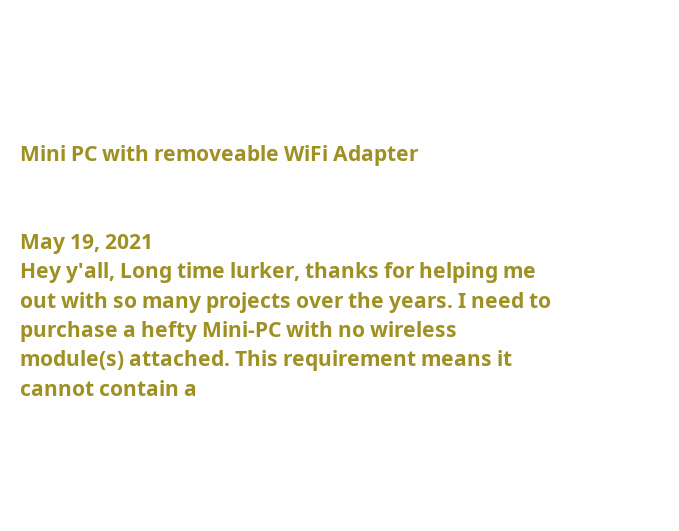Mini PC with removeable WiFi Adapter


May 19, 2021
Hey y'all, Long time lurker, thanks for helping me out with so many projects over the years. I need to purchase a hefty Mini-PC with no wireless module(s) attached. This requirement means it cannot contain a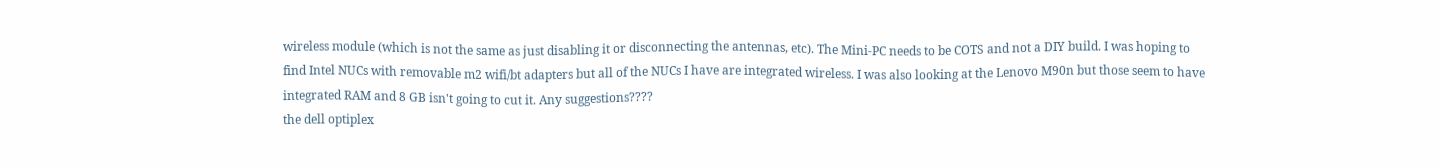wireless module (which is not the same as just disabling it or disconnecting the antennas, etc). The Mini-PC needs to be COTS and not a DIY build. I was hoping to find Intel NUCs with removable m2 wifi/bt adapters but all of the NUCs I have are integrated wireless. I was also looking at the Lenovo M90n but those seem to have integrated RAM and 8 GB isn't going to cut it. Any suggestions????
the dell optiplex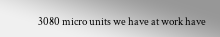3080 micro units we have at work have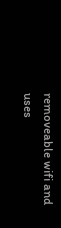removeable wifi and uses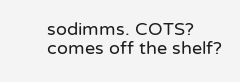sodimms. COTS? comes off the shelf?